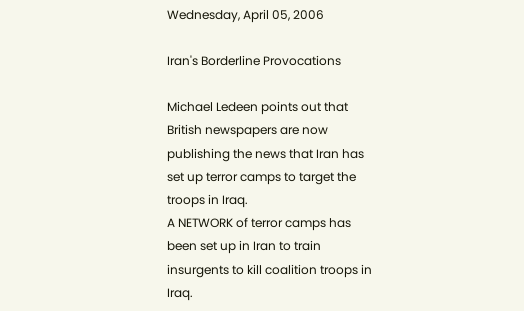Wednesday, April 05, 2006

Iran's Borderline Provocations

Michael Ledeen points out that British newspapers are now publishing the news that Iran has set up terror camps to target the troops in Iraq.
A NETWORK of terror camps has been set up in Iran to train insurgents to kill coalition troops in Iraq.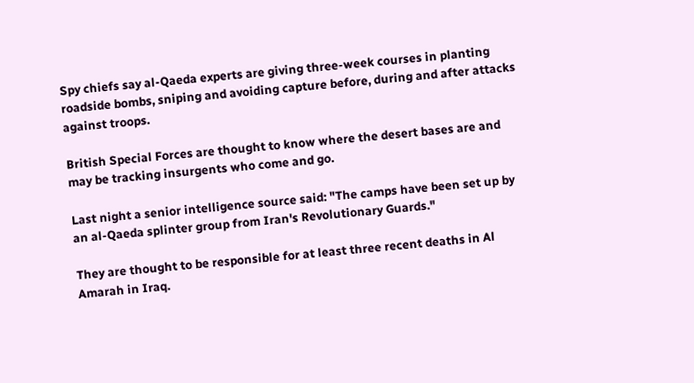Spy chiefs say al-Qaeda experts are giving three-week courses in planting roadside bombs, sniping and avoiding capture before, during and after attacks against troops.

British Special Forces are thought to know where the desert bases are and may be tracking insurgents who come and go.

Last night a senior intelligence source said: "The camps have been set up by an al-Qaeda splinter group from Iran's Revolutionary Guards."

They are thought to be responsible for at least three recent deaths in Al Amarah in Iraq.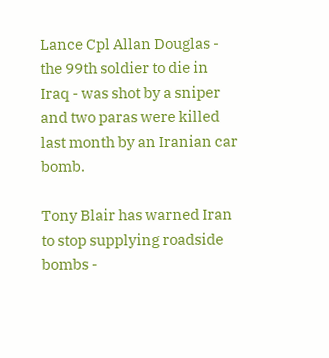Lance Cpl Allan Douglas - the 99th soldier to die in Iraq - was shot by a sniper and two paras were killed last month by an Iranian car bomb.

Tony Blair has warned Iran to stop supplying roadside bombs -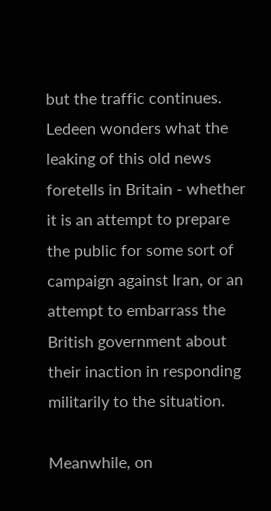but the traffic continues.
Ledeen wonders what the leaking of this old news foretells in Britain - whether it is an attempt to prepare the public for some sort of campaign against Iran, or an attempt to embarrass the British government about their inaction in responding militarily to the situation.

Meanwhile, on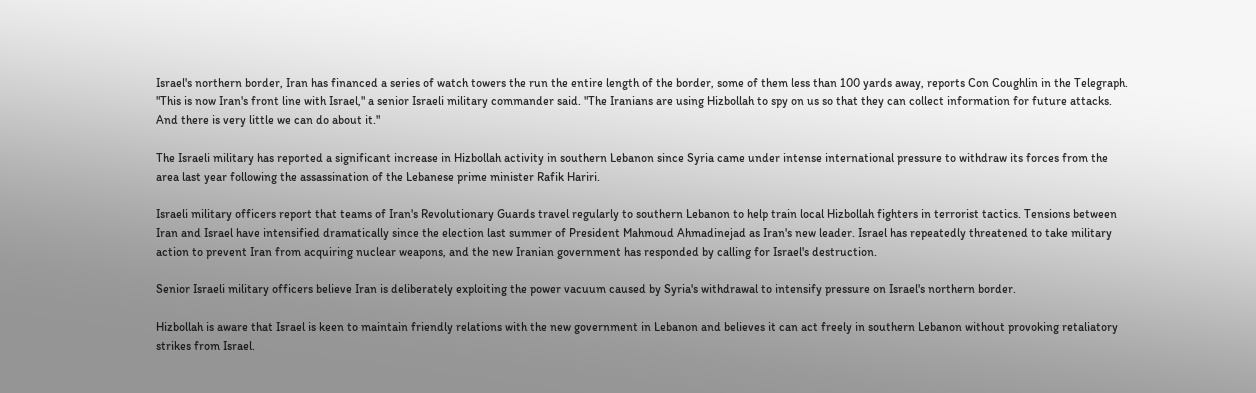Israel's northern border, Iran has financed a series of watch towers the run the entire length of the border, some of them less than 100 yards away, reports Con Coughlin in the Telegraph.
"This is now Iran's front line with Israel," a senior Israeli military commander said. "The Iranians are using Hizbollah to spy on us so that they can collect information for future attacks. And there is very little we can do about it."

The Israeli military has reported a significant increase in Hizbollah activity in southern Lebanon since Syria came under intense international pressure to withdraw its forces from the area last year following the assassination of the Lebanese prime minister Rafik Hariri.

Israeli military officers report that teams of Iran's Revolutionary Guards travel regularly to southern Lebanon to help train local Hizbollah fighters in terrorist tactics. Tensions between Iran and Israel have intensified dramatically since the election last summer of President Mahmoud Ahmadinejad as Iran's new leader. Israel has repeatedly threatened to take military action to prevent Iran from acquiring nuclear weapons, and the new Iranian government has responded by calling for Israel's destruction.

Senior Israeli military officers believe Iran is deliberately exploiting the power vacuum caused by Syria's withdrawal to intensify pressure on Israel's northern border.

Hizbollah is aware that Israel is keen to maintain friendly relations with the new government in Lebanon and believes it can act freely in southern Lebanon without provoking retaliatory strikes from Israel.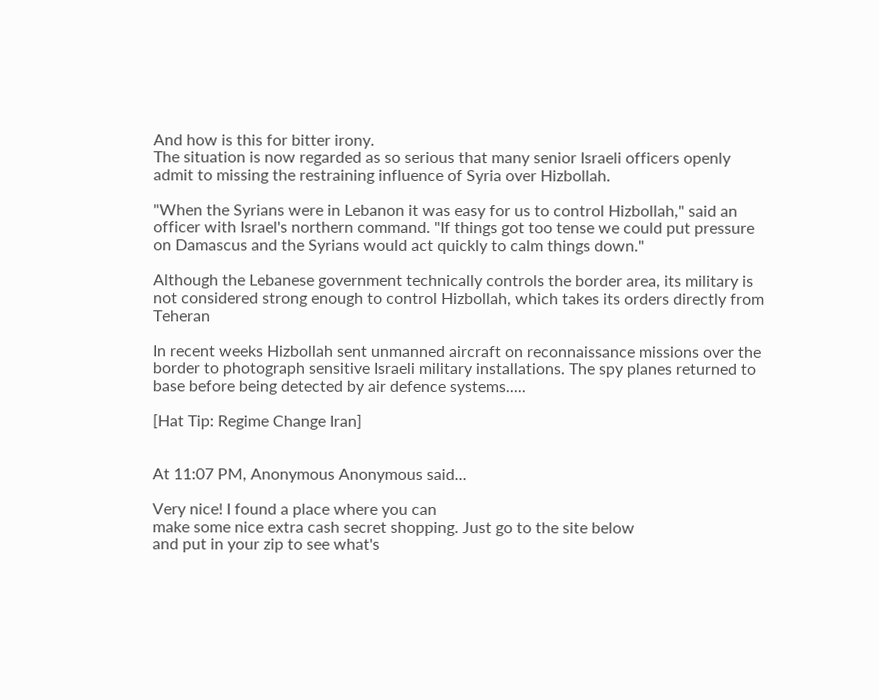And how is this for bitter irony.
The situation is now regarded as so serious that many senior Israeli officers openly admit to missing the restraining influence of Syria over Hizbollah.

"When the Syrians were in Lebanon it was easy for us to control Hizbollah," said an officer with Israel's northern command. "If things got too tense we could put pressure on Damascus and the Syrians would act quickly to calm things down."

Although the Lebanese government technically controls the border area, its military is not considered strong enough to control Hizbollah, which takes its orders directly from Teheran

In recent weeks Hizbollah sent unmanned aircraft on reconnaissance missions over the border to photograph sensitive Israeli military installations. The spy planes returned to base before being detected by air defence systems.....

[Hat Tip: Regime Change Iran]


At 11:07 PM, Anonymous Anonymous said...

Very nice! I found a place where you can
make some nice extra cash secret shopping. Just go to the site below
and put in your zip to see what's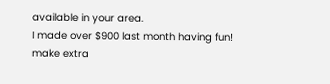available in your area.
I made over $900 last month having fun!
make extra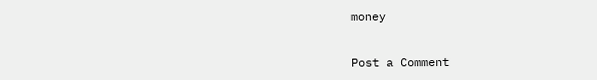money


Post a Comment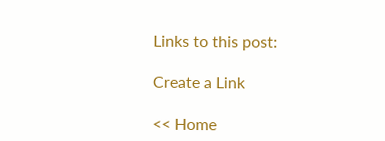Links to this post:

Create a Link

<< Home